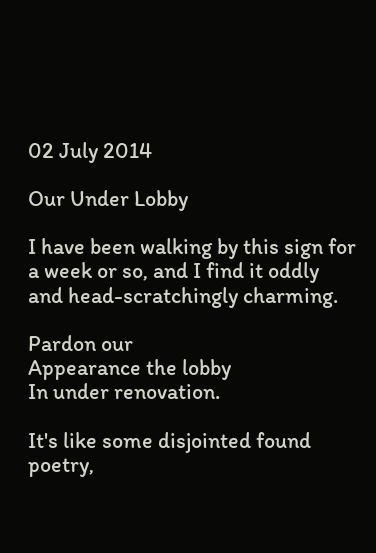02 July 2014

Our Under Lobby

I have been walking by this sign for a week or so, and I find it oddly and head-scratchingly charming.

Pardon our
Appearance the lobby
In under renovation.

It's like some disjointed found poetry,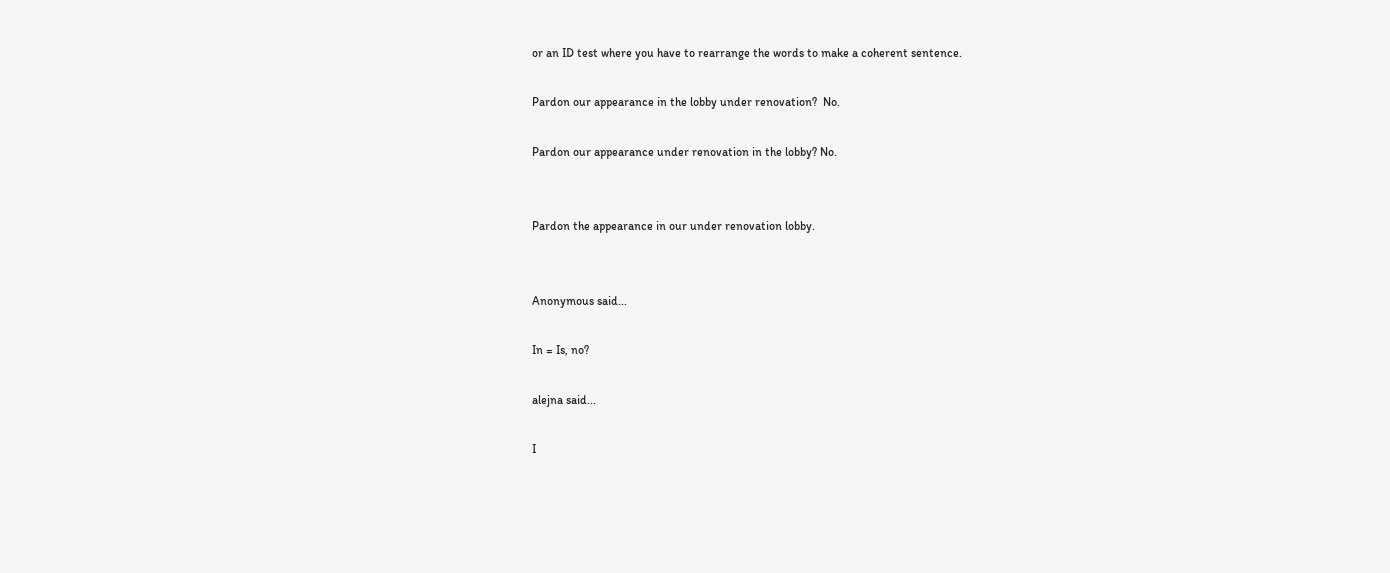or an ID test where you have to rearrange the words to make a coherent sentence.

Pardon our appearance in the lobby under renovation?  No.

Pardon our appearance under renovation in the lobby? No.


Pardon the appearance in our under renovation lobby.


Anonymous said...

In = Is, no?

alejna said...

I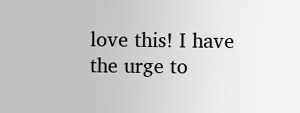love this! I have the urge to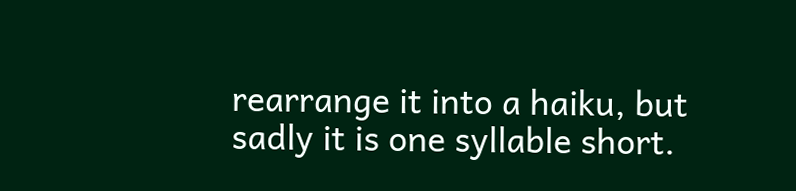rearrange it into a haiku, but sadly it is one syllable short.